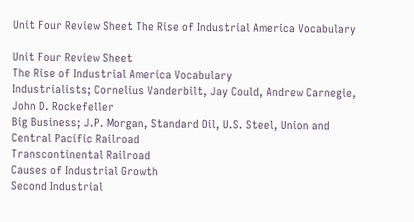Unit Four Review Sheet The Rise of Industrial America Vocabulary

Unit Four Review Sheet
The Rise of Industrial America Vocabulary
Industrialists; Cornelius Vanderbilt, Jay Could, Andrew Carnegie, John D. Rockefeller
Big Business; J.P. Morgan, Standard Oil, U.S. Steel, Union and Central Pacific Railroad
Transcontinental Railroad
Causes of Industrial Growth
Second Industrial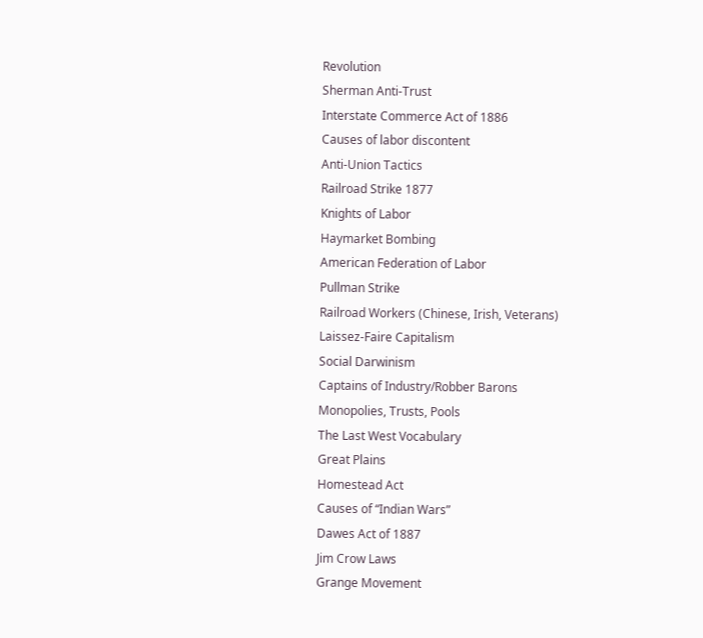Revolution
Sherman Anti-Trust
Interstate Commerce Act of 1886
Causes of labor discontent
Anti-Union Tactics
Railroad Strike 1877
Knights of Labor
Haymarket Bombing
American Federation of Labor
Pullman Strike
Railroad Workers (Chinese, Irish, Veterans)
Laissez-Faire Capitalism
Social Darwinism
Captains of Industry/Robber Barons
Monopolies, Trusts, Pools
The Last West Vocabulary
Great Plains
Homestead Act
Causes of “Indian Wars”
Dawes Act of 1887
Jim Crow Laws
Grange Movement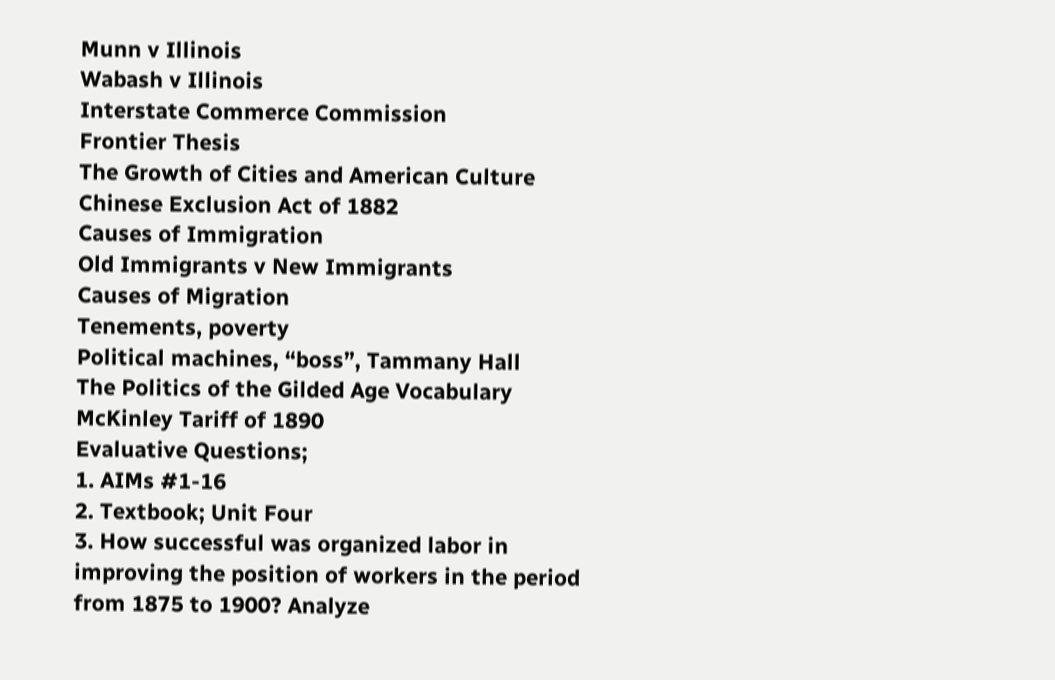Munn v Illinois
Wabash v Illinois
Interstate Commerce Commission
Frontier Thesis
The Growth of Cities and American Culture
Chinese Exclusion Act of 1882
Causes of Immigration
Old Immigrants v New Immigrants
Causes of Migration
Tenements, poverty
Political machines, “boss”, Tammany Hall
The Politics of the Gilded Age Vocabulary
McKinley Tariff of 1890
Evaluative Questions;
1. AIMs #1-16
2. Textbook; Unit Four
3. How successful was organized labor in improving the position of workers in the period from 1875 to 1900? Analyze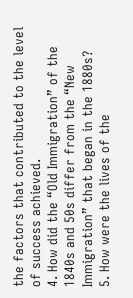the factors that contributed to the level of success achieved.
4. How did the “Old Immigration” of the 1840s and 50s differ from the “New Immigration” that began in the 1880s?
5. How were the lives of the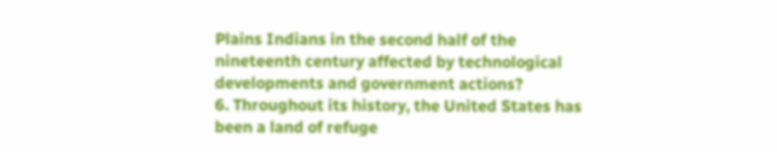Plains Indians in the second half of the nineteenth century affected by technological
developments and government actions?
6. Throughout its history, the United States has been a land of refuge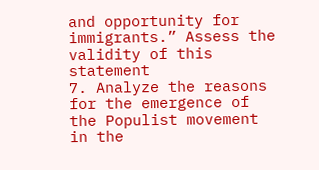and opportunity for immigrants.” Assess the
validity of this statement
7. Analyze the reasons for the emergence of the Populist movement in the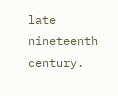late nineteenth century.